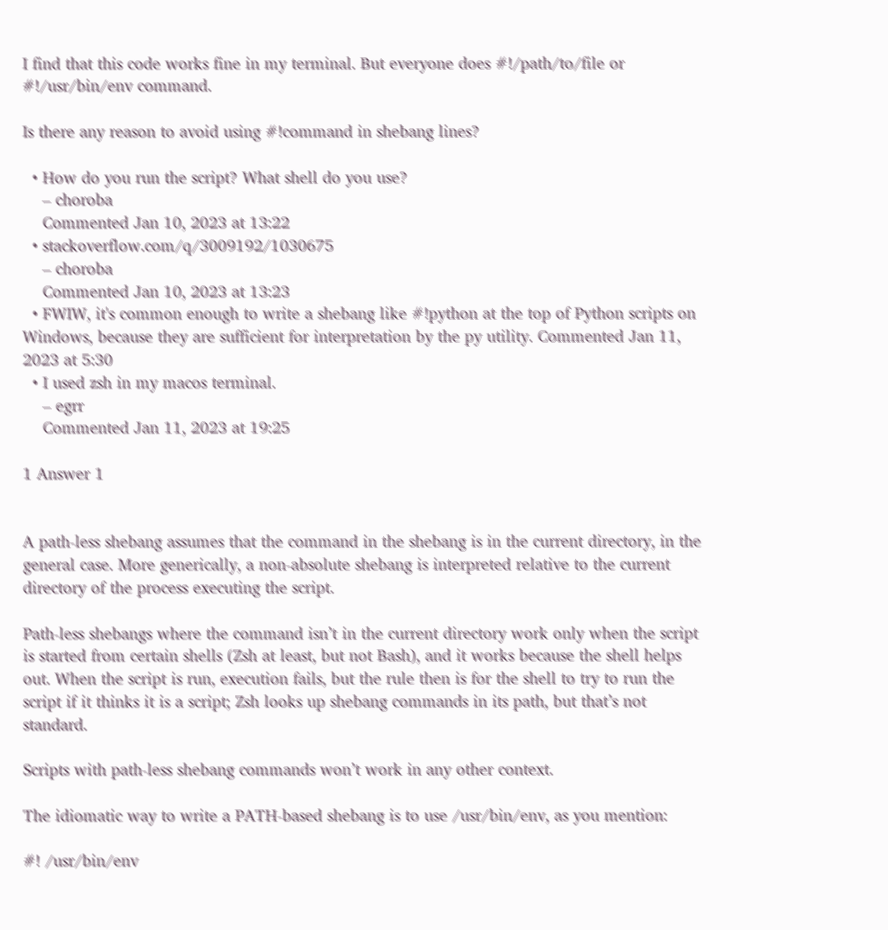I find that this code works fine in my terminal. But everyone does #!/path/to/file or #!/usr/bin/env command.

Is there any reason to avoid using #!command in shebang lines?

  • How do you run the script? What shell do you use?
    – choroba
    Commented Jan 10, 2023 at 13:22
  • stackoverflow.com/q/3009192/1030675
    – choroba
    Commented Jan 10, 2023 at 13:23
  • FWIW, it's common enough to write a shebang like #!python at the top of Python scripts on Windows, because they are sufficient for interpretation by the py utility. Commented Jan 11, 2023 at 5:30
  • I used zsh in my macos terminal.
    – egrr
    Commented Jan 11, 2023 at 19:25

1 Answer 1


A path-less shebang assumes that the command in the shebang is in the current directory, in the general case. More generically, a non-absolute shebang is interpreted relative to the current directory of the process executing the script.

Path-less shebangs where the command isn’t in the current directory work only when the script is started from certain shells (Zsh at least, but not Bash), and it works because the shell helps out. When the script is run, execution fails, but the rule then is for the shell to try to run the script if it thinks it is a script; Zsh looks up shebang commands in its path, but that’s not standard.

Scripts with path-less shebang commands won’t work in any other context.

The idiomatic way to write a PATH-based shebang is to use /usr/bin/env, as you mention:

#! /usr/bin/env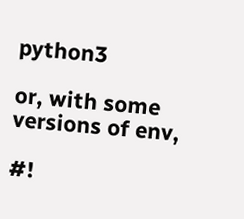python3

or, with some versions of env,

#!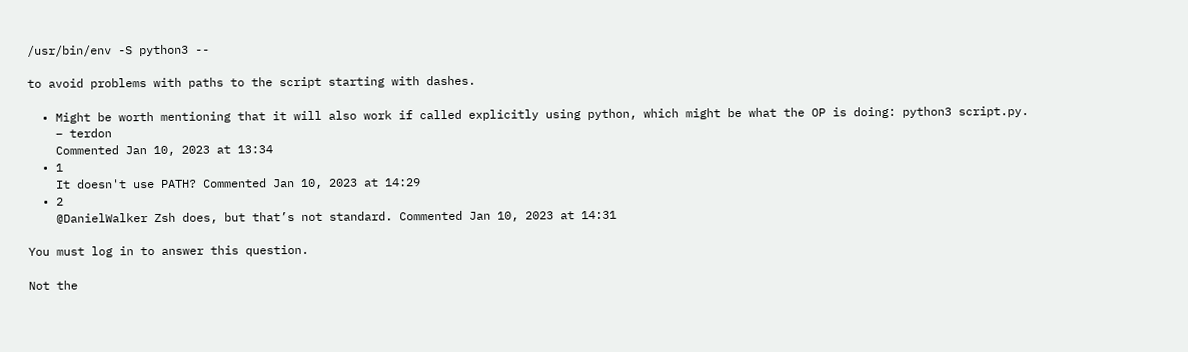/usr/bin/env -S python3 --

to avoid problems with paths to the script starting with dashes.

  • Might be worth mentioning that it will also work if called explicitly using python, which might be what the OP is doing: python3 script.py.
    – terdon
    Commented Jan 10, 2023 at 13:34
  • 1
    It doesn't use PATH? Commented Jan 10, 2023 at 14:29
  • 2
    @DanielWalker Zsh does, but that’s not standard. Commented Jan 10, 2023 at 14:31

You must log in to answer this question.

Not the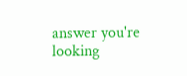answer you're looking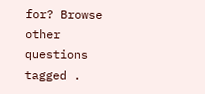for? Browse other questions tagged .